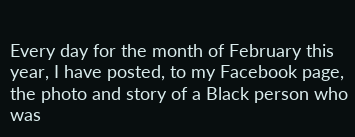Every day for the month of February this year, I have posted, to my Facebook page, the photo and story of a Black person who was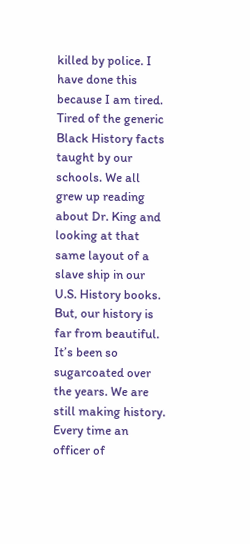killed by police. I have done this because I am tired. Tired of the generic Black History facts taught by our schools. We all grew up reading about Dr. King and looking at that same layout of a slave ship in our U.S. History books. But, our history is far from beautiful. It’s been so sugarcoated over the years. We are still making history. Every time an officer of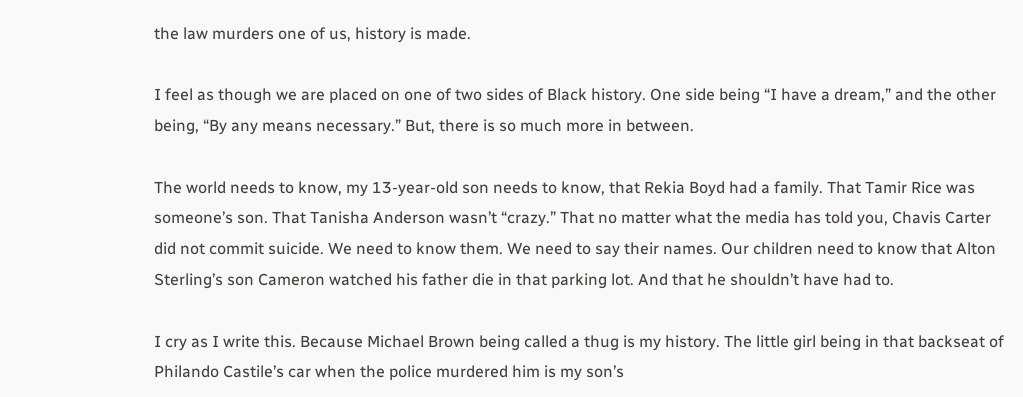the law murders one of us, history is made.

I feel as though we are placed on one of two sides of Black history. One side being “I have a dream,” and the other being, “By any means necessary.” But, there is so much more in between.

The world needs to know, my 13-year-old son needs to know, that Rekia Boyd had a family. That Tamir Rice was someone’s son. That Tanisha Anderson wasn’t “crazy.” That no matter what the media has told you, Chavis Carter did not commit suicide. We need to know them. We need to say their names. Our children need to know that Alton Sterling’s son Cameron watched his father die in that parking lot. And that he shouldn’t have had to.

I cry as I write this. Because Michael Brown being called a thug is my history. The little girl being in that backseat of Philando Castile’s car when the police murdered him is my son’s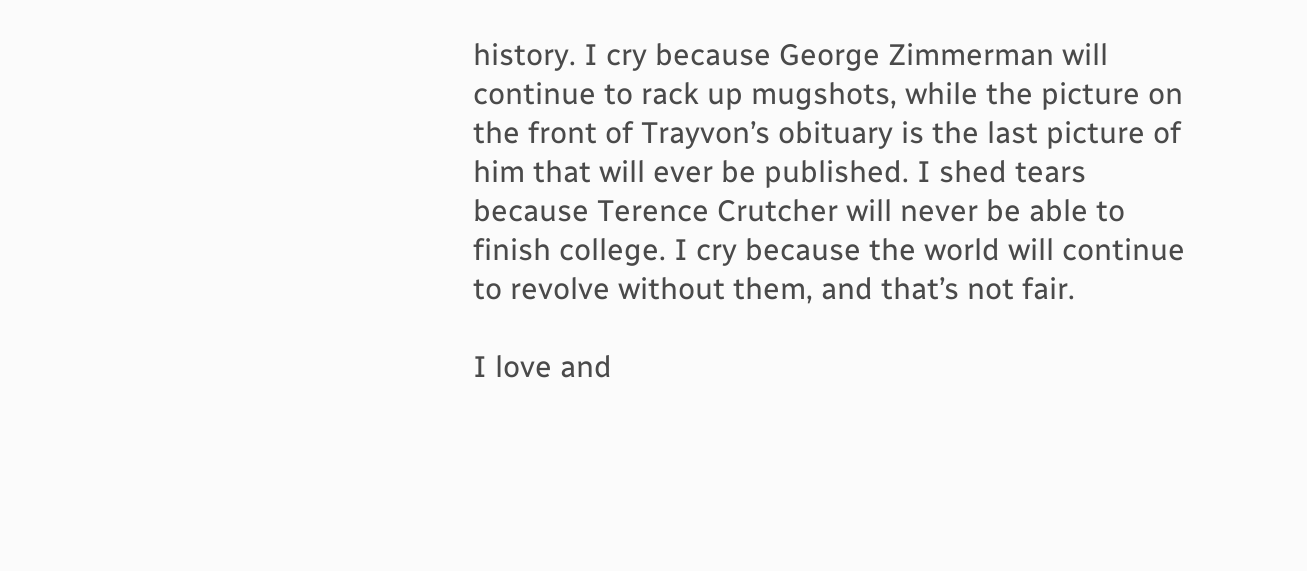history. I cry because George Zimmerman will continue to rack up mugshots, while the picture on the front of Trayvon’s obituary is the last picture of him that will ever be published. I shed tears because Terence Crutcher will never be able to finish college. I cry because the world will continue to revolve without them, and that’s not fair.

I love and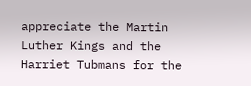appreciate the Martin Luther Kings and the Harriet Tubmans for the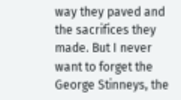way they paved and the sacrifices they made. But I never want to forget the George Stinneys, the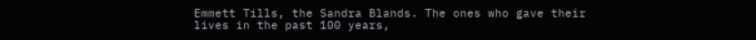Emmett Tills, the Sandra Blands. The ones who gave their lives in the past 100 years,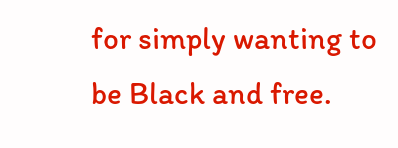for simply wanting to be Black and free.